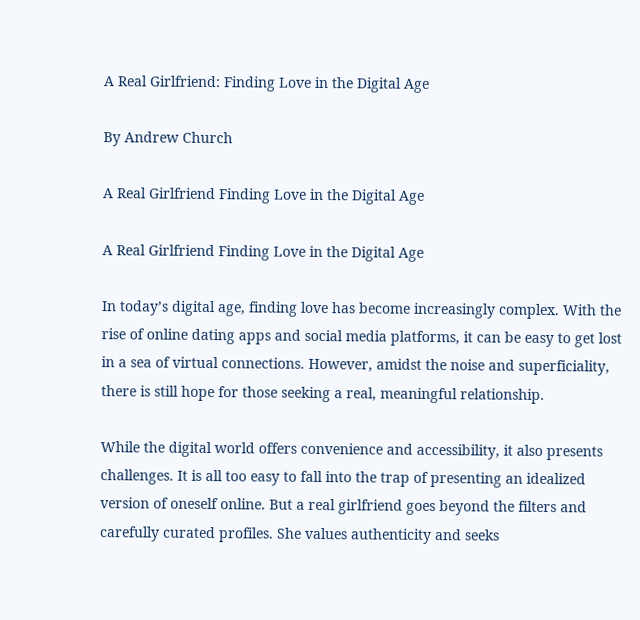A Real Girlfriend: Finding Love in the Digital Age

By Andrew Church

A Real Girlfriend Finding Love in the Digital Age

A Real Girlfriend Finding Love in the Digital Age

In today’s digital age, finding love has become increasingly complex. With the rise of online dating apps and social media platforms, it can be easy to get lost in a sea of virtual connections. However, amidst the noise and superficiality, there is still hope for those seeking a real, meaningful relationship.

While the digital world offers convenience and accessibility, it also presents challenges. It is all too easy to fall into the trap of presenting an idealized version of oneself online. But a real girlfriend goes beyond the filters and carefully curated profiles. She values authenticity and seeks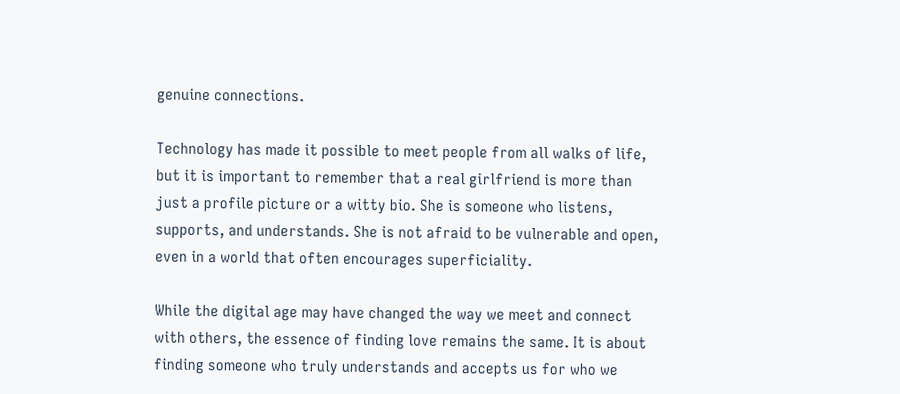genuine connections.

Technology has made it possible to meet people from all walks of life, but it is important to remember that a real girlfriend is more than just a profile picture or a witty bio. She is someone who listens, supports, and understands. She is not afraid to be vulnerable and open, even in a world that often encourages superficiality.

While the digital age may have changed the way we meet and connect with others, the essence of finding love remains the same. It is about finding someone who truly understands and accepts us for who we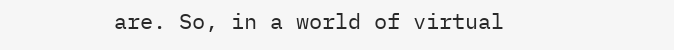are. So, in a world of virtual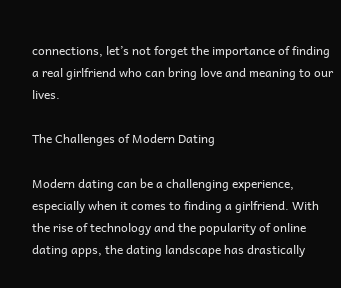connections, let’s not forget the importance of finding a real girlfriend who can bring love and meaning to our lives.

The Challenges of Modern Dating

Modern dating can be a challenging experience, especially when it comes to finding a girlfriend. With the rise of technology and the popularity of online dating apps, the dating landscape has drastically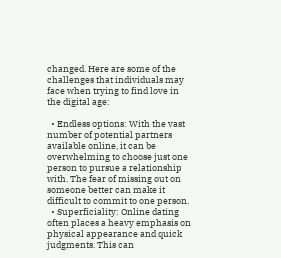changed. Here are some of the challenges that individuals may face when trying to find love in the digital age:

  • Endless options: With the vast number of potential partners available online, it can be overwhelming to choose just one person to pursue a relationship with. The fear of missing out on someone better can make it difficult to commit to one person.
  • Superficiality: Online dating often places a heavy emphasis on physical appearance and quick judgments. This can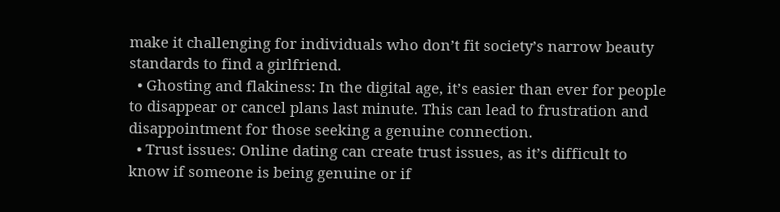make it challenging for individuals who don’t fit society’s narrow beauty standards to find a girlfriend.
  • Ghosting and flakiness: In the digital age, it’s easier than ever for people to disappear or cancel plans last minute. This can lead to frustration and disappointment for those seeking a genuine connection.
  • Trust issues: Online dating can create trust issues, as it’s difficult to know if someone is being genuine or if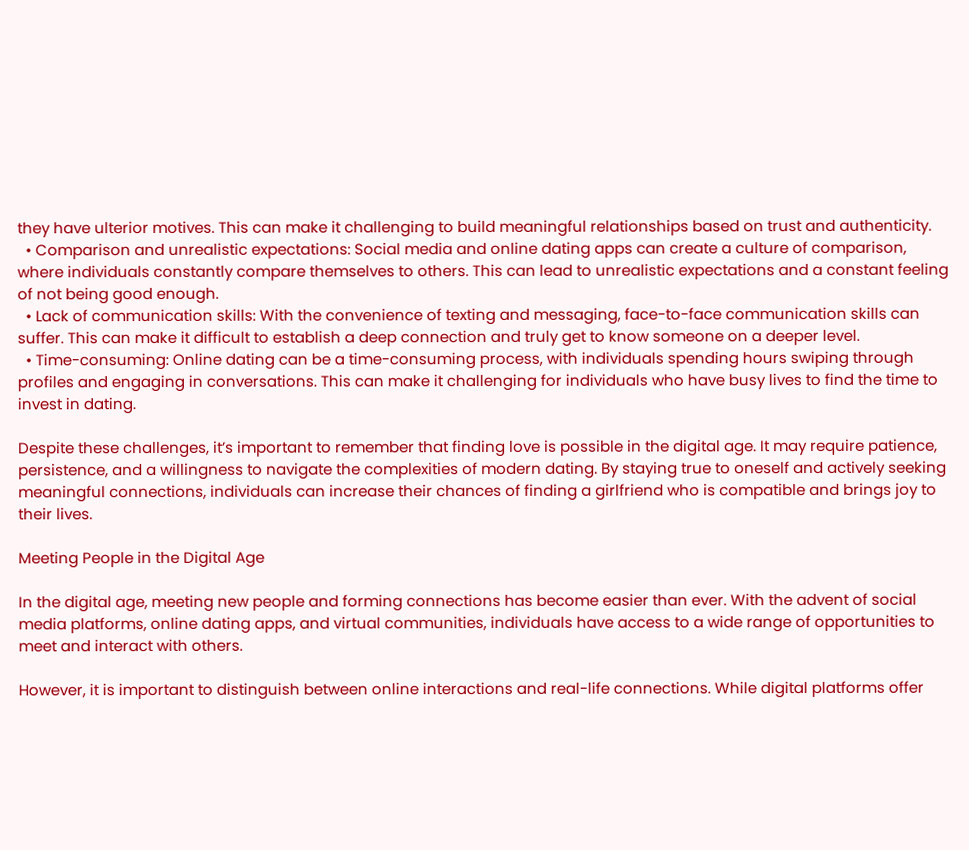they have ulterior motives. This can make it challenging to build meaningful relationships based on trust and authenticity.
  • Comparison and unrealistic expectations: Social media and online dating apps can create a culture of comparison, where individuals constantly compare themselves to others. This can lead to unrealistic expectations and a constant feeling of not being good enough.
  • Lack of communication skills: With the convenience of texting and messaging, face-to-face communication skills can suffer. This can make it difficult to establish a deep connection and truly get to know someone on a deeper level.
  • Time-consuming: Online dating can be a time-consuming process, with individuals spending hours swiping through profiles and engaging in conversations. This can make it challenging for individuals who have busy lives to find the time to invest in dating.

Despite these challenges, it’s important to remember that finding love is possible in the digital age. It may require patience, persistence, and a willingness to navigate the complexities of modern dating. By staying true to oneself and actively seeking meaningful connections, individuals can increase their chances of finding a girlfriend who is compatible and brings joy to their lives.

Meeting People in the Digital Age

In the digital age, meeting new people and forming connections has become easier than ever. With the advent of social media platforms, online dating apps, and virtual communities, individuals have access to a wide range of opportunities to meet and interact with others.

However, it is important to distinguish between online interactions and real-life connections. While digital platforms offer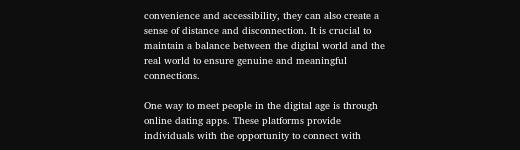convenience and accessibility, they can also create a sense of distance and disconnection. It is crucial to maintain a balance between the digital world and the real world to ensure genuine and meaningful connections.

One way to meet people in the digital age is through online dating apps. These platforms provide individuals with the opportunity to connect with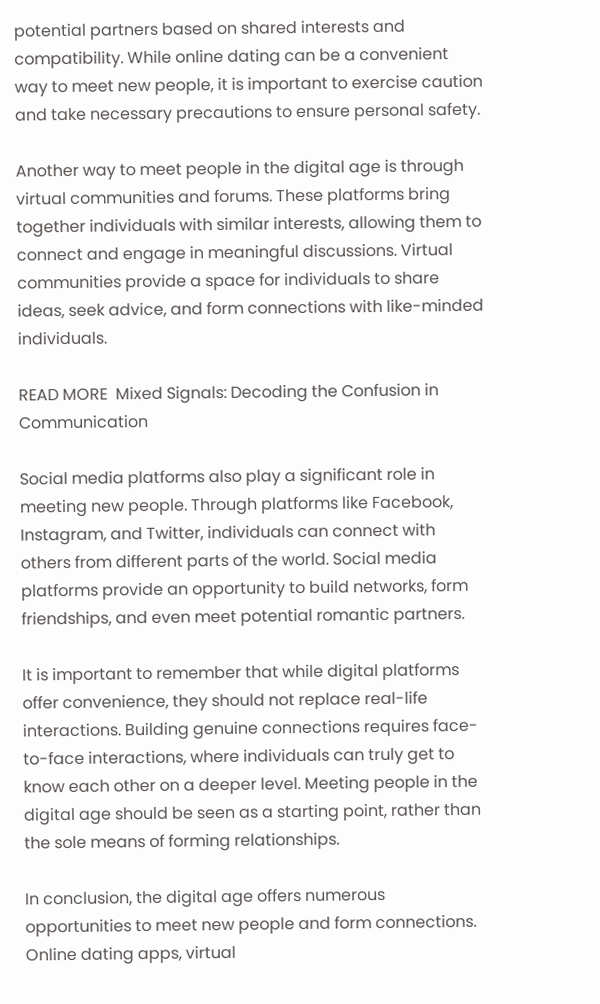potential partners based on shared interests and compatibility. While online dating can be a convenient way to meet new people, it is important to exercise caution and take necessary precautions to ensure personal safety.

Another way to meet people in the digital age is through virtual communities and forums. These platforms bring together individuals with similar interests, allowing them to connect and engage in meaningful discussions. Virtual communities provide a space for individuals to share ideas, seek advice, and form connections with like-minded individuals.

READ MORE  Mixed Signals: Decoding the Confusion in Communication

Social media platforms also play a significant role in meeting new people. Through platforms like Facebook, Instagram, and Twitter, individuals can connect with others from different parts of the world. Social media platforms provide an opportunity to build networks, form friendships, and even meet potential romantic partners.

It is important to remember that while digital platforms offer convenience, they should not replace real-life interactions. Building genuine connections requires face-to-face interactions, where individuals can truly get to know each other on a deeper level. Meeting people in the digital age should be seen as a starting point, rather than the sole means of forming relationships.

In conclusion, the digital age offers numerous opportunities to meet new people and form connections. Online dating apps, virtual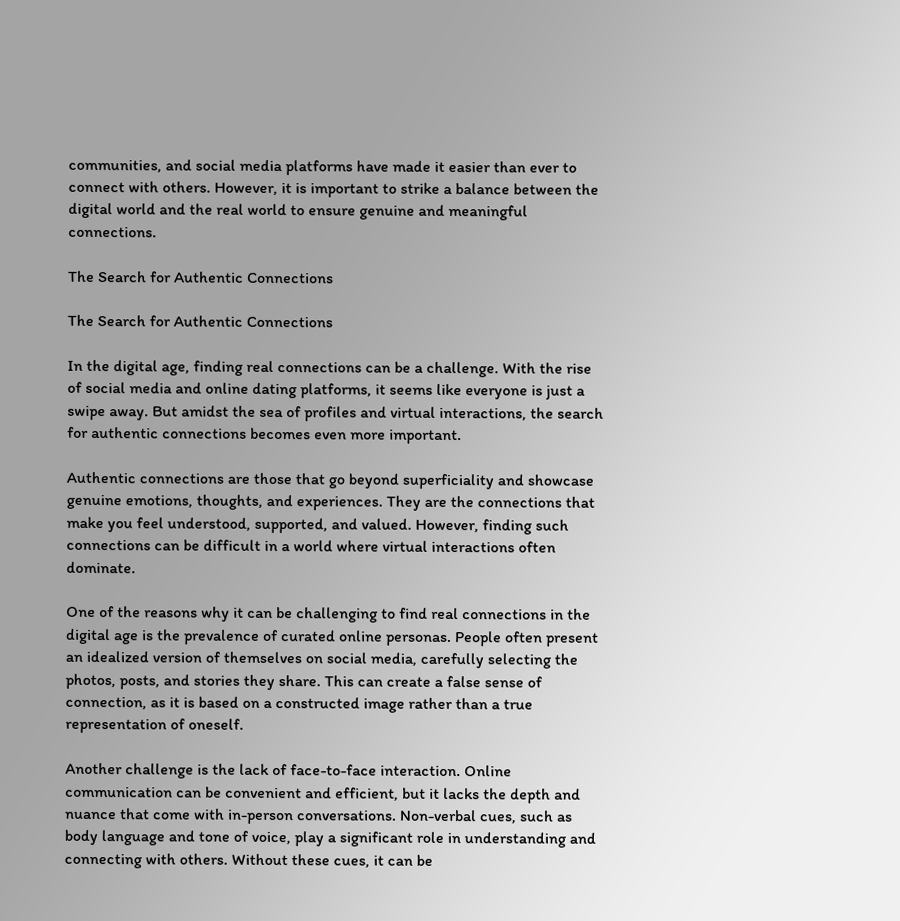communities, and social media platforms have made it easier than ever to connect with others. However, it is important to strike a balance between the digital world and the real world to ensure genuine and meaningful connections.

The Search for Authentic Connections

The Search for Authentic Connections

In the digital age, finding real connections can be a challenge. With the rise of social media and online dating platforms, it seems like everyone is just a swipe away. But amidst the sea of profiles and virtual interactions, the search for authentic connections becomes even more important.

Authentic connections are those that go beyond superficiality and showcase genuine emotions, thoughts, and experiences. They are the connections that make you feel understood, supported, and valued. However, finding such connections can be difficult in a world where virtual interactions often dominate.

One of the reasons why it can be challenging to find real connections in the digital age is the prevalence of curated online personas. People often present an idealized version of themselves on social media, carefully selecting the photos, posts, and stories they share. This can create a false sense of connection, as it is based on a constructed image rather than a true representation of oneself.

Another challenge is the lack of face-to-face interaction. Online communication can be convenient and efficient, but it lacks the depth and nuance that come with in-person conversations. Non-verbal cues, such as body language and tone of voice, play a significant role in understanding and connecting with others. Without these cues, it can be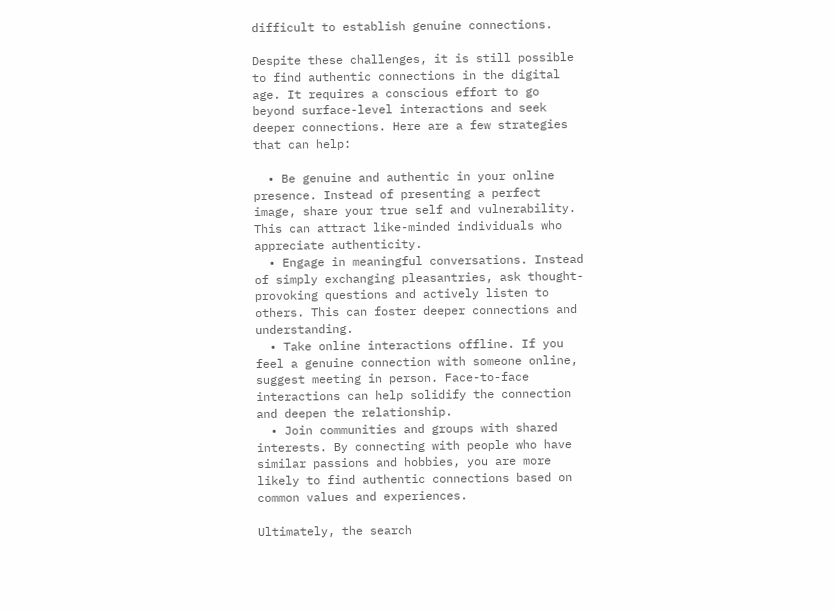difficult to establish genuine connections.

Despite these challenges, it is still possible to find authentic connections in the digital age. It requires a conscious effort to go beyond surface-level interactions and seek deeper connections. Here are a few strategies that can help:

  • Be genuine and authentic in your online presence. Instead of presenting a perfect image, share your true self and vulnerability. This can attract like-minded individuals who appreciate authenticity.
  • Engage in meaningful conversations. Instead of simply exchanging pleasantries, ask thought-provoking questions and actively listen to others. This can foster deeper connections and understanding.
  • Take online interactions offline. If you feel a genuine connection with someone online, suggest meeting in person. Face-to-face interactions can help solidify the connection and deepen the relationship.
  • Join communities and groups with shared interests. By connecting with people who have similar passions and hobbies, you are more likely to find authentic connections based on common values and experiences.

Ultimately, the search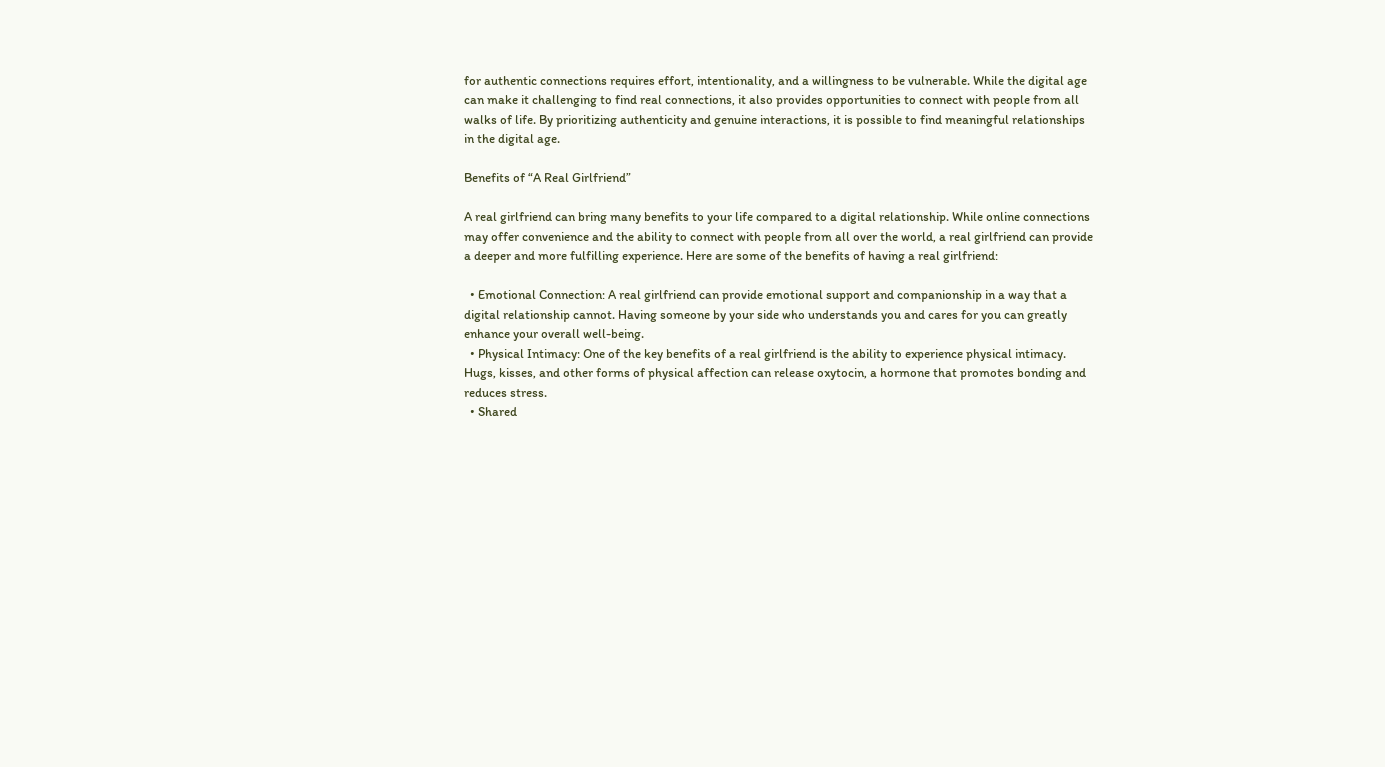for authentic connections requires effort, intentionality, and a willingness to be vulnerable. While the digital age can make it challenging to find real connections, it also provides opportunities to connect with people from all walks of life. By prioritizing authenticity and genuine interactions, it is possible to find meaningful relationships in the digital age.

Benefits of “A Real Girlfriend”

A real girlfriend can bring many benefits to your life compared to a digital relationship. While online connections may offer convenience and the ability to connect with people from all over the world, a real girlfriend can provide a deeper and more fulfilling experience. Here are some of the benefits of having a real girlfriend:

  • Emotional Connection: A real girlfriend can provide emotional support and companionship in a way that a digital relationship cannot. Having someone by your side who understands you and cares for you can greatly enhance your overall well-being.
  • Physical Intimacy: One of the key benefits of a real girlfriend is the ability to experience physical intimacy. Hugs, kisses, and other forms of physical affection can release oxytocin, a hormone that promotes bonding and reduces stress.
  • Shared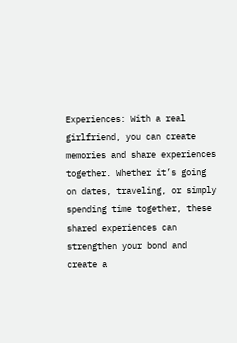Experiences: With a real girlfriend, you can create memories and share experiences together. Whether it’s going on dates, traveling, or simply spending time together, these shared experiences can strengthen your bond and create a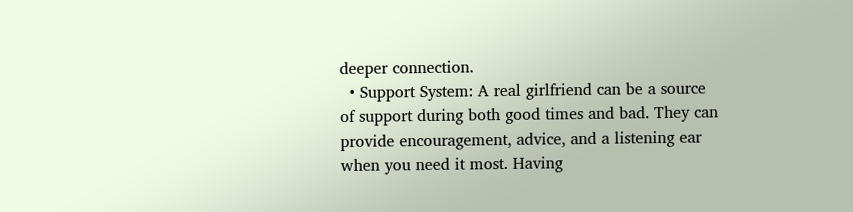deeper connection.
  • Support System: A real girlfriend can be a source of support during both good times and bad. They can provide encouragement, advice, and a listening ear when you need it most. Having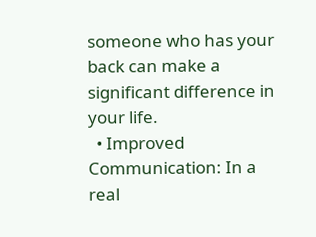someone who has your back can make a significant difference in your life.
  • Improved Communication: In a real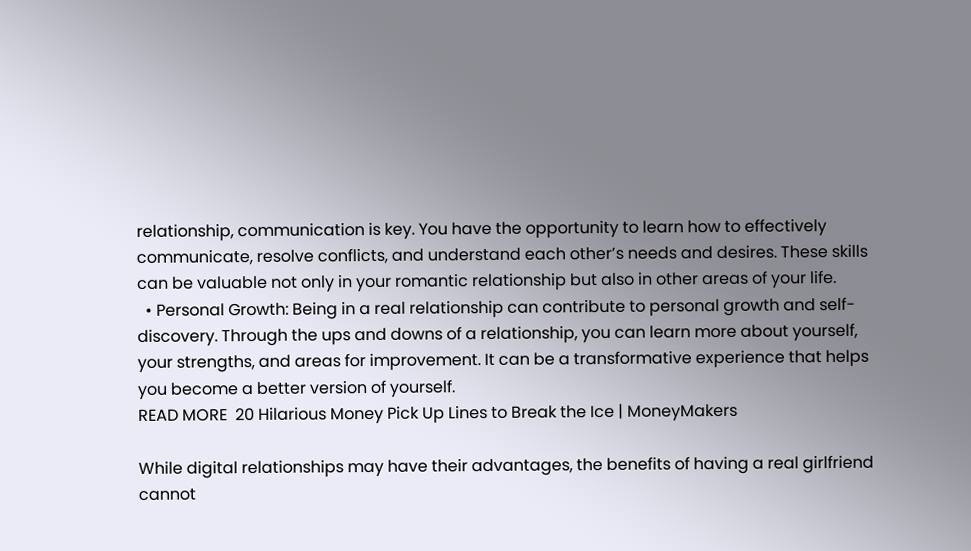relationship, communication is key. You have the opportunity to learn how to effectively communicate, resolve conflicts, and understand each other’s needs and desires. These skills can be valuable not only in your romantic relationship but also in other areas of your life.
  • Personal Growth: Being in a real relationship can contribute to personal growth and self-discovery. Through the ups and downs of a relationship, you can learn more about yourself, your strengths, and areas for improvement. It can be a transformative experience that helps you become a better version of yourself.
READ MORE  20 Hilarious Money Pick Up Lines to Break the Ice | MoneyMakers

While digital relationships may have their advantages, the benefits of having a real girlfriend cannot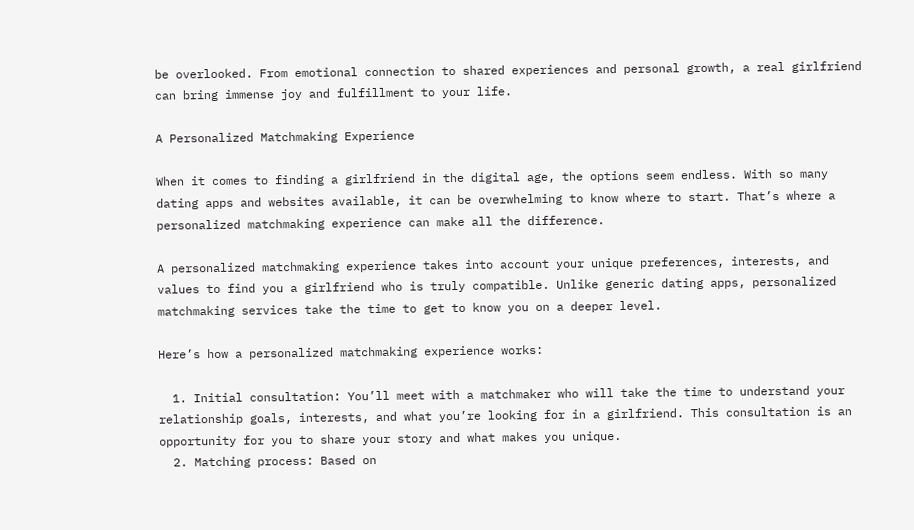be overlooked. From emotional connection to shared experiences and personal growth, a real girlfriend can bring immense joy and fulfillment to your life.

A Personalized Matchmaking Experience

When it comes to finding a girlfriend in the digital age, the options seem endless. With so many dating apps and websites available, it can be overwhelming to know where to start. That’s where a personalized matchmaking experience can make all the difference.

A personalized matchmaking experience takes into account your unique preferences, interests, and values to find you a girlfriend who is truly compatible. Unlike generic dating apps, personalized matchmaking services take the time to get to know you on a deeper level.

Here’s how a personalized matchmaking experience works:

  1. Initial consultation: You’ll meet with a matchmaker who will take the time to understand your relationship goals, interests, and what you’re looking for in a girlfriend. This consultation is an opportunity for you to share your story and what makes you unique.
  2. Matching process: Based on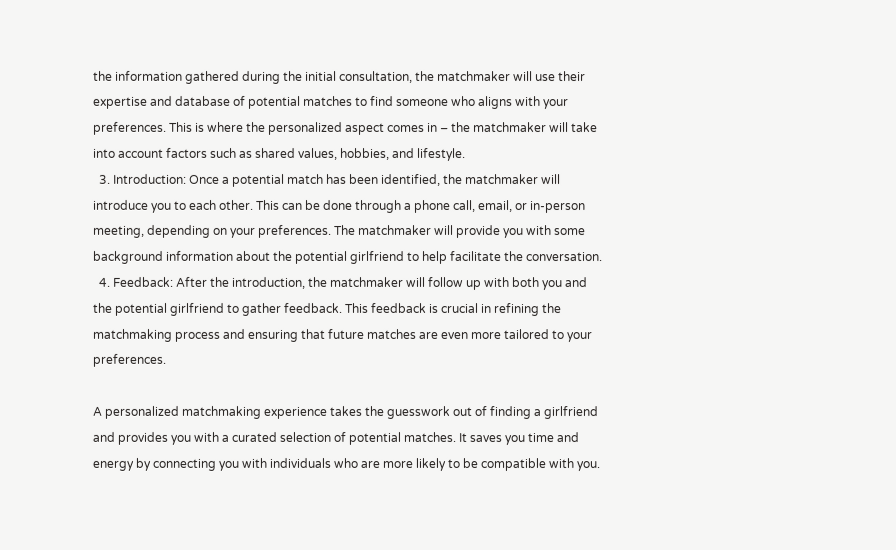the information gathered during the initial consultation, the matchmaker will use their expertise and database of potential matches to find someone who aligns with your preferences. This is where the personalized aspect comes in – the matchmaker will take into account factors such as shared values, hobbies, and lifestyle.
  3. Introduction: Once a potential match has been identified, the matchmaker will introduce you to each other. This can be done through a phone call, email, or in-person meeting, depending on your preferences. The matchmaker will provide you with some background information about the potential girlfriend to help facilitate the conversation.
  4. Feedback: After the introduction, the matchmaker will follow up with both you and the potential girlfriend to gather feedback. This feedback is crucial in refining the matchmaking process and ensuring that future matches are even more tailored to your preferences.

A personalized matchmaking experience takes the guesswork out of finding a girlfriend and provides you with a curated selection of potential matches. It saves you time and energy by connecting you with individuals who are more likely to be compatible with you.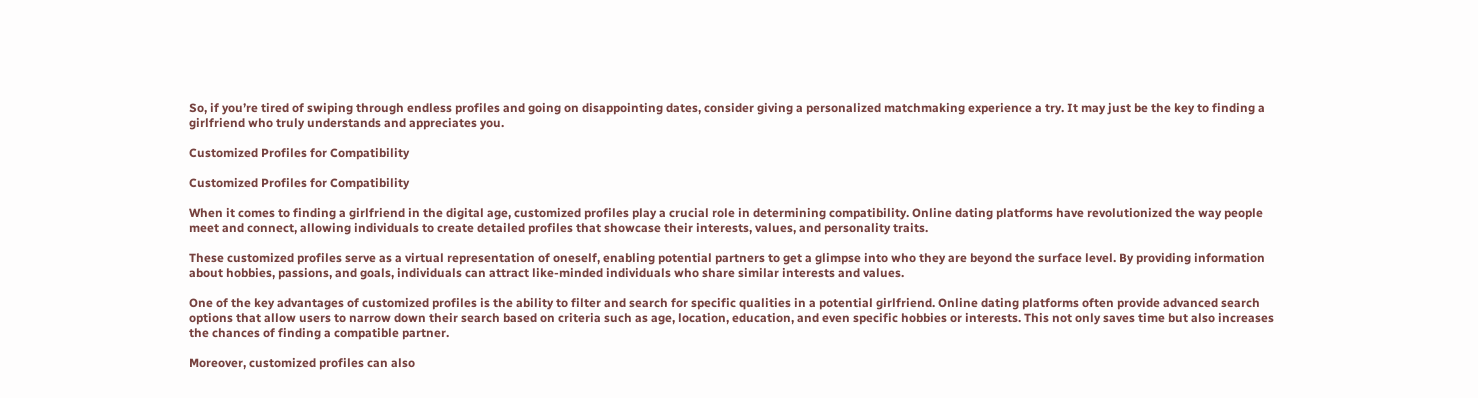So, if you’re tired of swiping through endless profiles and going on disappointing dates, consider giving a personalized matchmaking experience a try. It may just be the key to finding a girlfriend who truly understands and appreciates you.

Customized Profiles for Compatibility

Customized Profiles for Compatibility

When it comes to finding a girlfriend in the digital age, customized profiles play a crucial role in determining compatibility. Online dating platforms have revolutionized the way people meet and connect, allowing individuals to create detailed profiles that showcase their interests, values, and personality traits.

These customized profiles serve as a virtual representation of oneself, enabling potential partners to get a glimpse into who they are beyond the surface level. By providing information about hobbies, passions, and goals, individuals can attract like-minded individuals who share similar interests and values.

One of the key advantages of customized profiles is the ability to filter and search for specific qualities in a potential girlfriend. Online dating platforms often provide advanced search options that allow users to narrow down their search based on criteria such as age, location, education, and even specific hobbies or interests. This not only saves time but also increases the chances of finding a compatible partner.

Moreover, customized profiles can also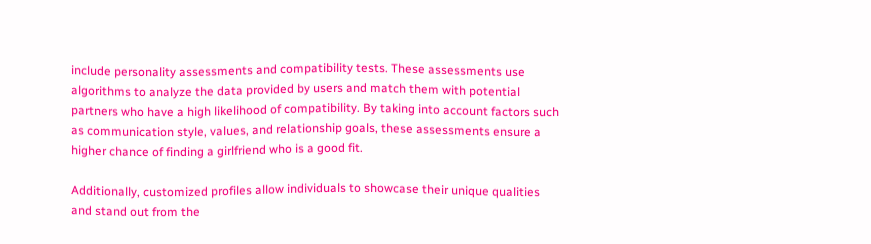include personality assessments and compatibility tests. These assessments use algorithms to analyze the data provided by users and match them with potential partners who have a high likelihood of compatibility. By taking into account factors such as communication style, values, and relationship goals, these assessments ensure a higher chance of finding a girlfriend who is a good fit.

Additionally, customized profiles allow individuals to showcase their unique qualities and stand out from the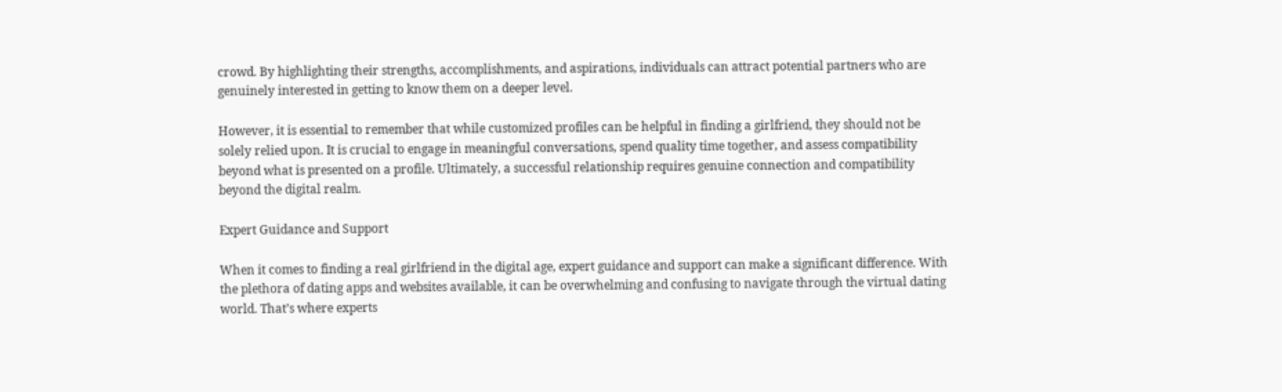crowd. By highlighting their strengths, accomplishments, and aspirations, individuals can attract potential partners who are genuinely interested in getting to know them on a deeper level.

However, it is essential to remember that while customized profiles can be helpful in finding a girlfriend, they should not be solely relied upon. It is crucial to engage in meaningful conversations, spend quality time together, and assess compatibility beyond what is presented on a profile. Ultimately, a successful relationship requires genuine connection and compatibility beyond the digital realm.

Expert Guidance and Support

When it comes to finding a real girlfriend in the digital age, expert guidance and support can make a significant difference. With the plethora of dating apps and websites available, it can be overwhelming and confusing to navigate through the virtual dating world. That’s where experts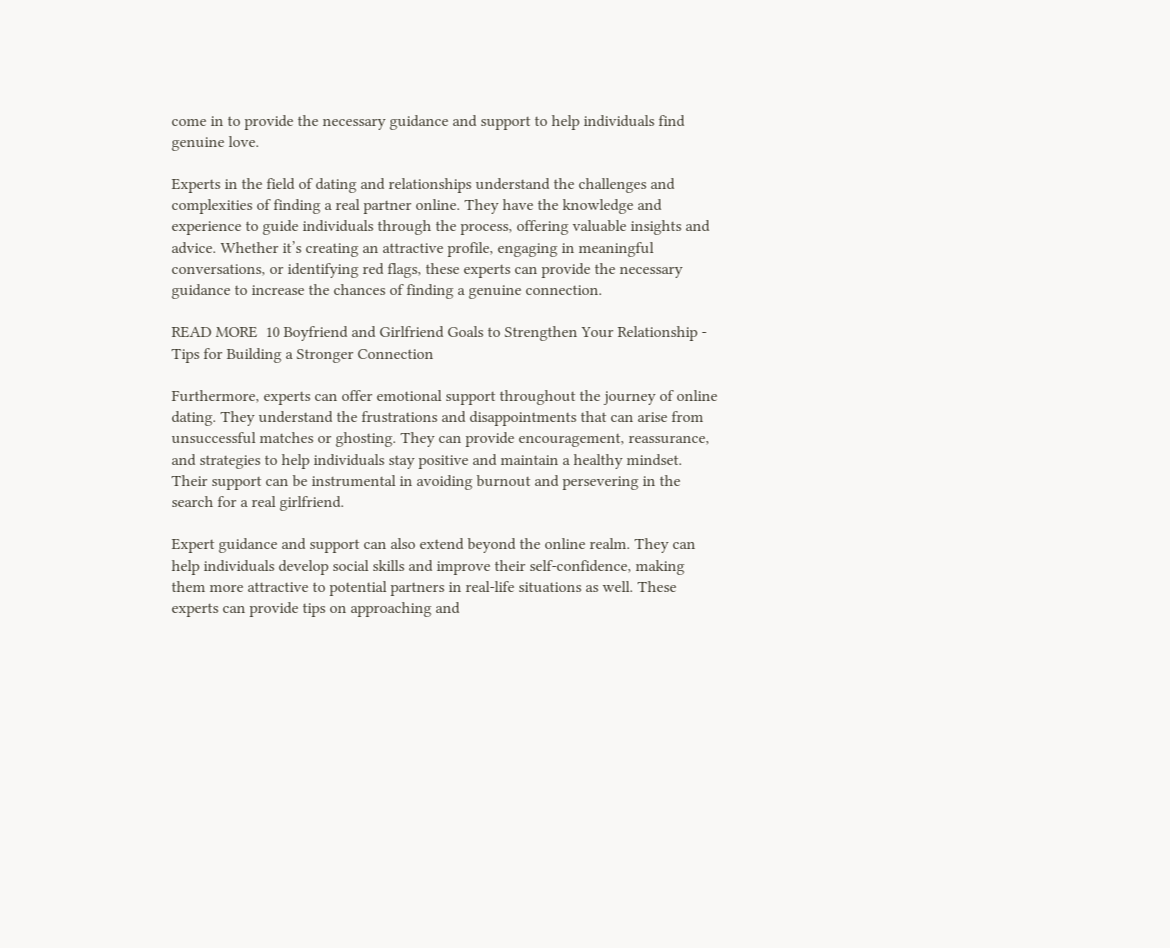come in to provide the necessary guidance and support to help individuals find genuine love.

Experts in the field of dating and relationships understand the challenges and complexities of finding a real partner online. They have the knowledge and experience to guide individuals through the process, offering valuable insights and advice. Whether it’s creating an attractive profile, engaging in meaningful conversations, or identifying red flags, these experts can provide the necessary guidance to increase the chances of finding a genuine connection.

READ MORE  10 Boyfriend and Girlfriend Goals to Strengthen Your Relationship - Tips for Building a Stronger Connection

Furthermore, experts can offer emotional support throughout the journey of online dating. They understand the frustrations and disappointments that can arise from unsuccessful matches or ghosting. They can provide encouragement, reassurance, and strategies to help individuals stay positive and maintain a healthy mindset. Their support can be instrumental in avoiding burnout and persevering in the search for a real girlfriend.

Expert guidance and support can also extend beyond the online realm. They can help individuals develop social skills and improve their self-confidence, making them more attractive to potential partners in real-life situations as well. These experts can provide tips on approaching and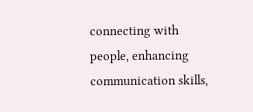connecting with people, enhancing communication skills,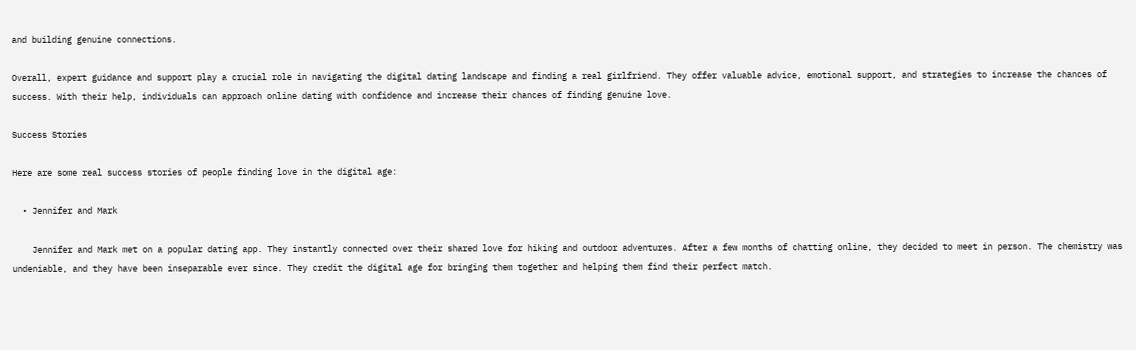and building genuine connections.

Overall, expert guidance and support play a crucial role in navigating the digital dating landscape and finding a real girlfriend. They offer valuable advice, emotional support, and strategies to increase the chances of success. With their help, individuals can approach online dating with confidence and increase their chances of finding genuine love.

Success Stories

Here are some real success stories of people finding love in the digital age:

  • Jennifer and Mark

    Jennifer and Mark met on a popular dating app. They instantly connected over their shared love for hiking and outdoor adventures. After a few months of chatting online, they decided to meet in person. The chemistry was undeniable, and they have been inseparable ever since. They credit the digital age for bringing them together and helping them find their perfect match.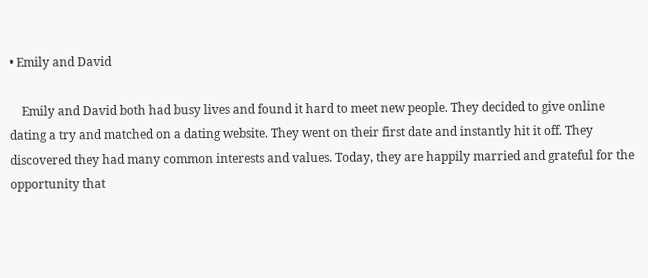• Emily and David

    Emily and David both had busy lives and found it hard to meet new people. They decided to give online dating a try and matched on a dating website. They went on their first date and instantly hit it off. They discovered they had many common interests and values. Today, they are happily married and grateful for the opportunity that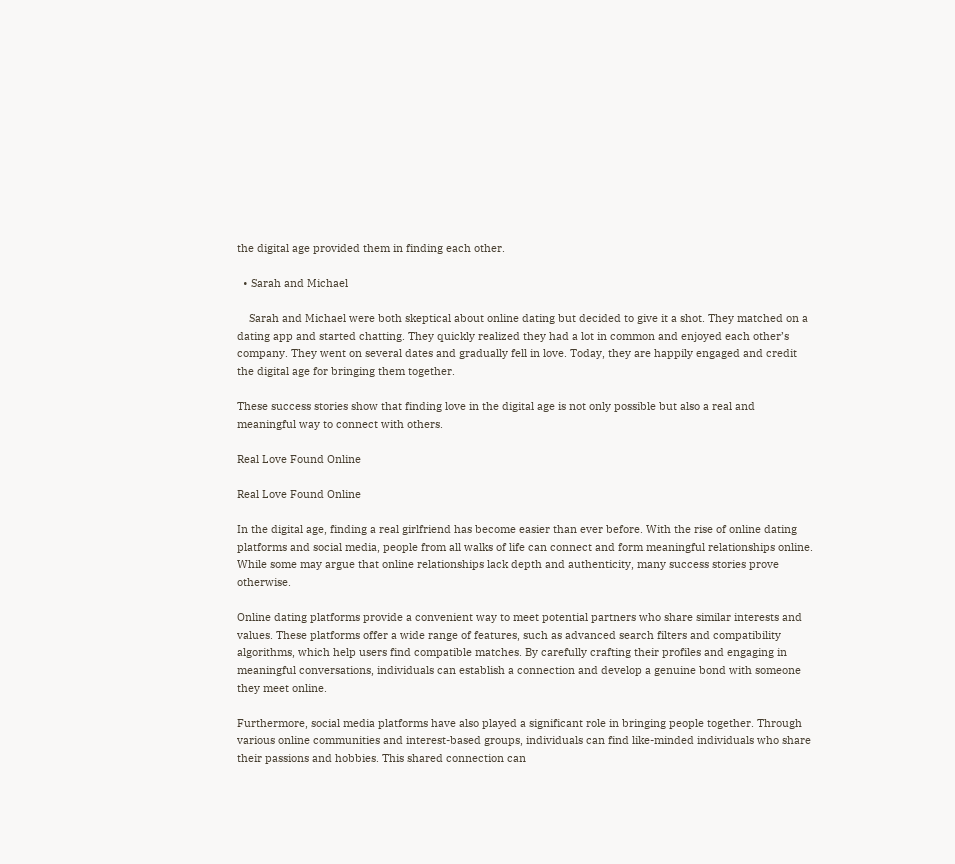the digital age provided them in finding each other.

  • Sarah and Michael

    Sarah and Michael were both skeptical about online dating but decided to give it a shot. They matched on a dating app and started chatting. They quickly realized they had a lot in common and enjoyed each other’s company. They went on several dates and gradually fell in love. Today, they are happily engaged and credit the digital age for bringing them together.

These success stories show that finding love in the digital age is not only possible but also a real and meaningful way to connect with others.

Real Love Found Online

Real Love Found Online

In the digital age, finding a real girlfriend has become easier than ever before. With the rise of online dating platforms and social media, people from all walks of life can connect and form meaningful relationships online. While some may argue that online relationships lack depth and authenticity, many success stories prove otherwise.

Online dating platforms provide a convenient way to meet potential partners who share similar interests and values. These platforms offer a wide range of features, such as advanced search filters and compatibility algorithms, which help users find compatible matches. By carefully crafting their profiles and engaging in meaningful conversations, individuals can establish a connection and develop a genuine bond with someone they meet online.

Furthermore, social media platforms have also played a significant role in bringing people together. Through various online communities and interest-based groups, individuals can find like-minded individuals who share their passions and hobbies. This shared connection can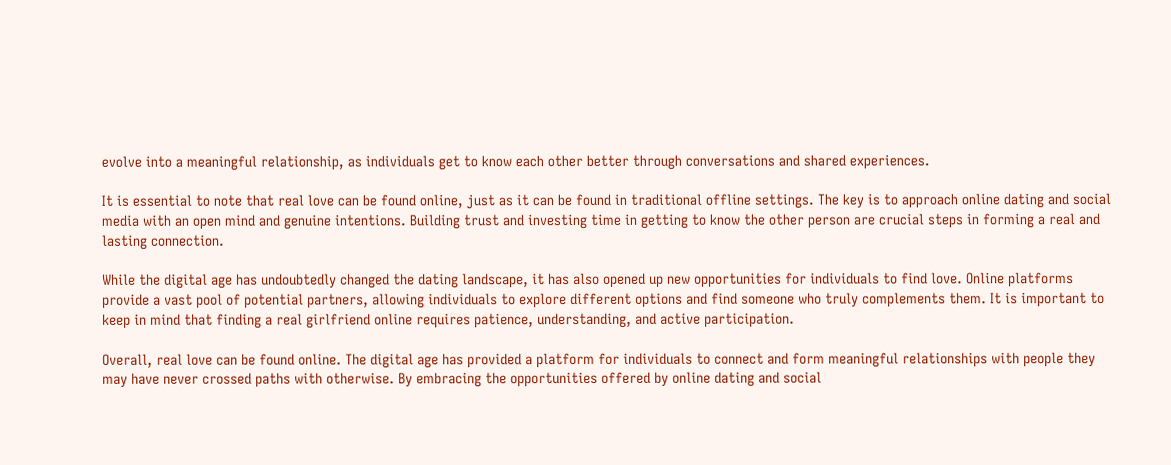evolve into a meaningful relationship, as individuals get to know each other better through conversations and shared experiences.

It is essential to note that real love can be found online, just as it can be found in traditional offline settings. The key is to approach online dating and social media with an open mind and genuine intentions. Building trust and investing time in getting to know the other person are crucial steps in forming a real and lasting connection.

While the digital age has undoubtedly changed the dating landscape, it has also opened up new opportunities for individuals to find love. Online platforms provide a vast pool of potential partners, allowing individuals to explore different options and find someone who truly complements them. It is important to keep in mind that finding a real girlfriend online requires patience, understanding, and active participation.

Overall, real love can be found online. The digital age has provided a platform for individuals to connect and form meaningful relationships with people they may have never crossed paths with otherwise. By embracing the opportunities offered by online dating and social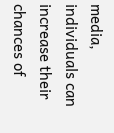media, individuals can increase their chances of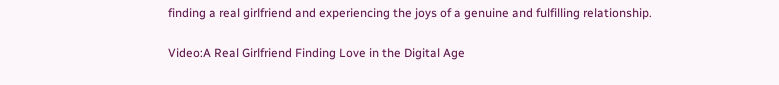finding a real girlfriend and experiencing the joys of a genuine and fulfilling relationship.

Video:A Real Girlfriend Finding Love in the Digital Age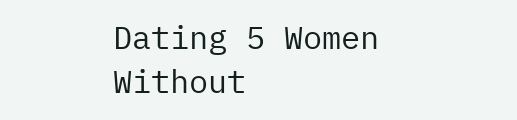Dating 5 Women Without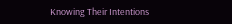Knowing Their Intentions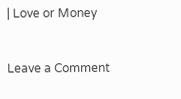| Love or Money


Leave a Comment